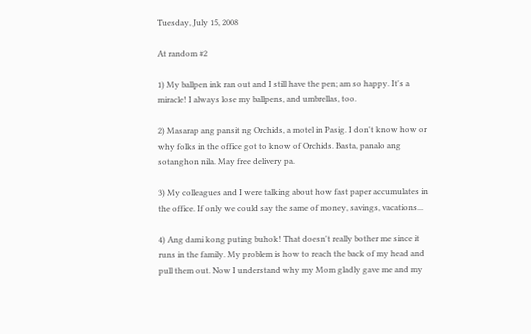Tuesday, July 15, 2008

At random #2

1) My ballpen ink ran out and I still have the pen; am so happy. It's a miracle! I always lose my ballpens, and umbrellas, too.

2) Masarap ang pansit ng Orchids, a motel in Pasig. I don't know how or why folks in the office got to know of Orchids. Basta, panalo ang sotanghon nila. May free delivery pa.

3) My colleagues and I were talking about how fast paper accumulates in the office. If only we could say the same of money, savings, vacations...

4) Ang dami kong puting buhok! That doesn't really bother me since it runs in the family. My problem is how to reach the back of my head and pull them out. Now I understand why my Mom gladly gave me and my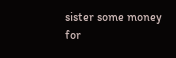sister some money for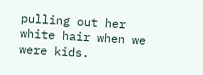pulling out her white hair when we were kids.